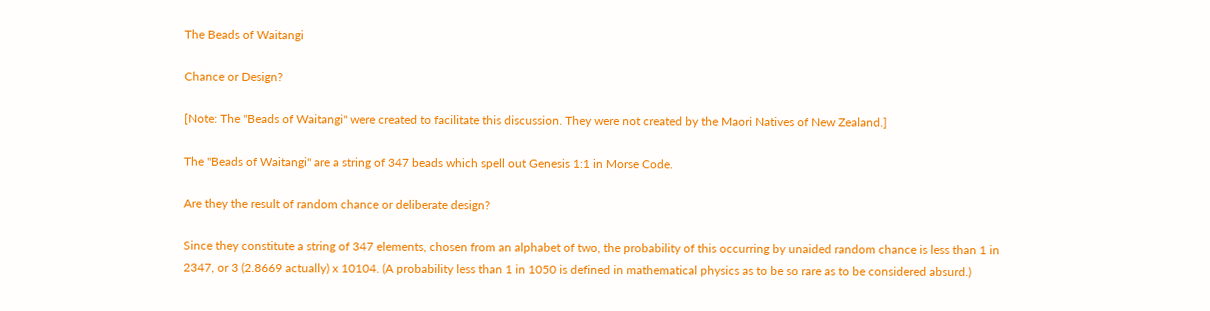The Beads of Waitangi

Chance or Design?

[Note: The "Beads of Waitangi" were created to facilitate this discussion. They were not created by the Maori Natives of New Zealand.]

The "Beads of Waitangi" are a string of 347 beads which spell out Genesis 1:1 in Morse Code.

Are they the result of random chance or deliberate design?

Since they constitute a string of 347 elements, chosen from an alphabet of two, the probability of this occurring by unaided random chance is less than 1 in 2347, or 3 (2.8669 actually) x 10104. (A probability less than 1 in 1050 is defined in mathematical physics as to be so rare as to be considered absurd.)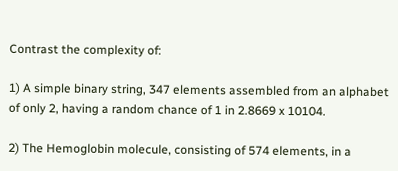Contrast the complexity of:

1) A simple binary string, 347 elements assembled from an alphabet of only 2, having a random chance of 1 in 2.8669 x 10104.

2) The Hemoglobin molecule, consisting of 574 elements, in a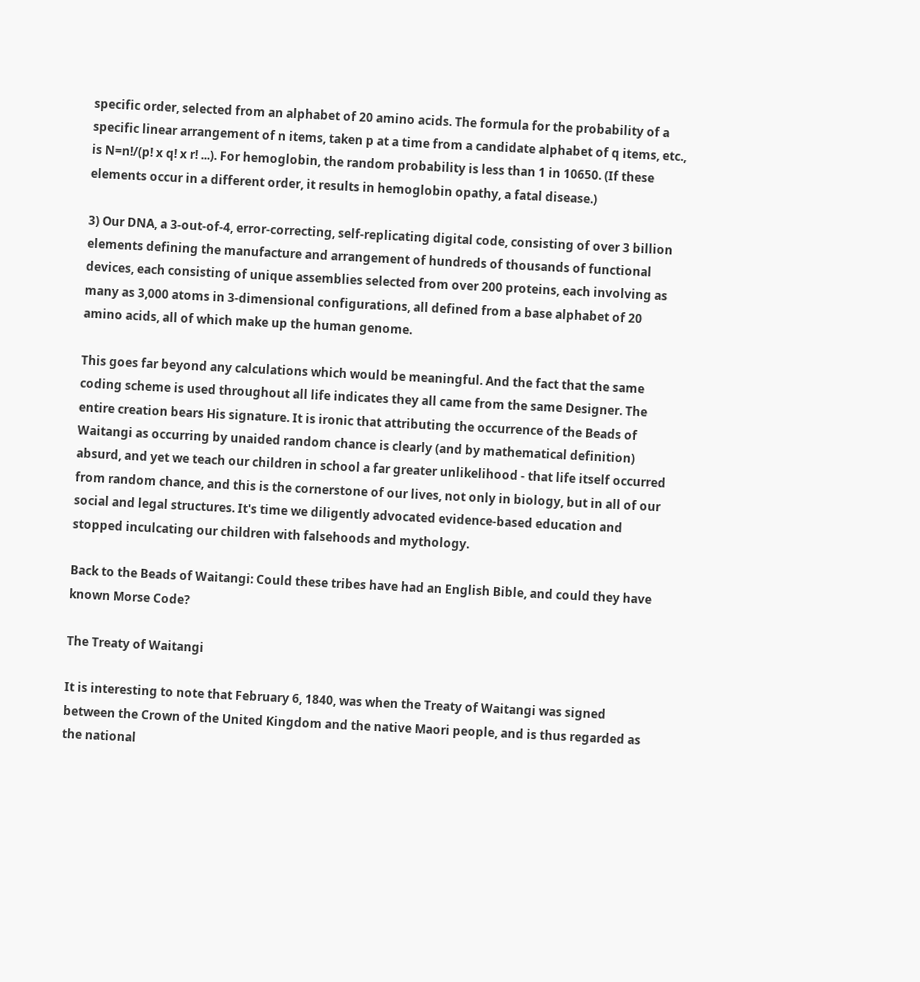specific order, selected from an alphabet of 20 amino acids. The formula for the probability of a specific linear arrangement of n items, taken p at a time from a candidate alphabet of q items, etc., is N=n!/(p! x q! x r! ...). For hemoglobin, the random probability is less than 1 in 10650. (If these elements occur in a different order, it results in hemoglobin opathy, a fatal disease.)

3) Our DNA, a 3-out-of-4, error-correcting, self-replicating digital code, consisting of over 3 billion elements defining the manufacture and arrangement of hundreds of thousands of functional devices, each consisting of unique assemblies selected from over 200 proteins, each involving as many as 3,000 atoms in 3-dimensional configurations, all defined from a base alphabet of 20 amino acids, all of which make up the human genome.

This goes far beyond any calculations which would be meaningful. And the fact that the same coding scheme is used throughout all life indicates they all came from the same Designer. The entire creation bears His signature. It is ironic that attributing the occurrence of the Beads of Waitangi as occurring by unaided random chance is clearly (and by mathematical definition) absurd, and yet we teach our children in school a far greater unlikelihood - that life itself occurred from random chance, and this is the cornerstone of our lives, not only in biology, but in all of our social and legal structures. It's time we diligently advocated evidence-based education and stopped inculcating our children with falsehoods and mythology.

Back to the Beads of Waitangi: Could these tribes have had an English Bible, and could they have known Morse Code?

The Treaty of Waitangi

It is interesting to note that February 6, 1840, was when the Treaty of Waitangi was signed between the Crown of the United Kingdom and the native Maori people, and is thus regarded as the national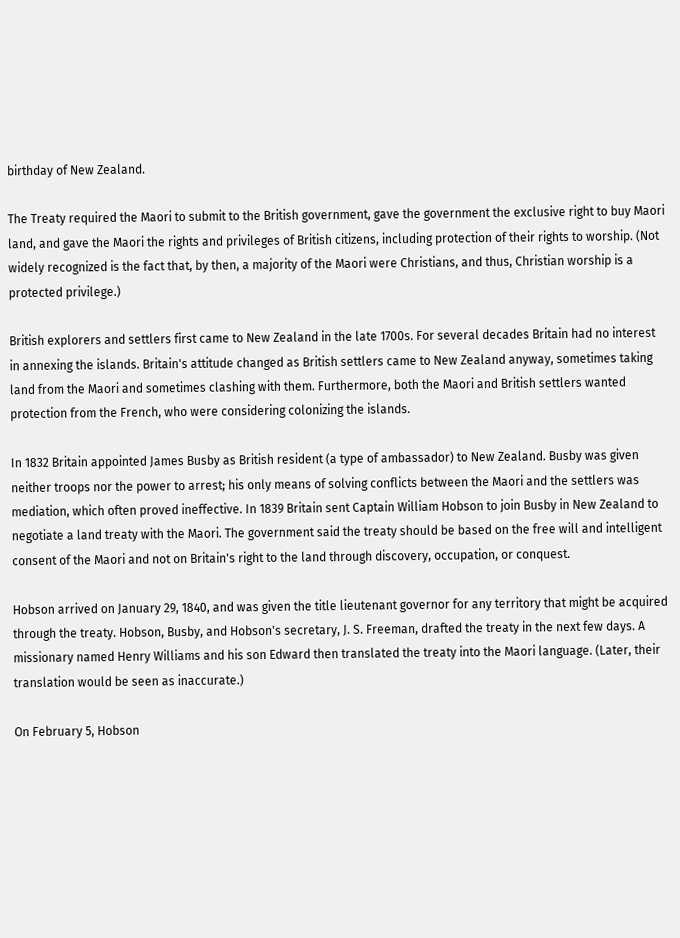birthday of New Zealand.

The Treaty required the Maori to submit to the British government, gave the government the exclusive right to buy Maori land, and gave the Maori the rights and privileges of British citizens, including protection of their rights to worship. (Not widely recognized is the fact that, by then, a majority of the Maori were Christians, and thus, Christian worship is a protected privilege.)

British explorers and settlers first came to New Zealand in the late 1700s. For several decades Britain had no interest in annexing the islands. Britain's attitude changed as British settlers came to New Zealand anyway, sometimes taking land from the Maori and sometimes clashing with them. Furthermore, both the Maori and British settlers wanted protection from the French, who were considering colonizing the islands.

In 1832 Britain appointed James Busby as British resident (a type of ambassador) to New Zealand. Busby was given neither troops nor the power to arrest; his only means of solving conflicts between the Maori and the settlers was mediation, which often proved ineffective. In 1839 Britain sent Captain William Hobson to join Busby in New Zealand to negotiate a land treaty with the Maori. The government said the treaty should be based on the free will and intelligent consent of the Maori and not on Britain's right to the land through discovery, occupation, or conquest.

Hobson arrived on January 29, 1840, and was given the title lieutenant governor for any territory that might be acquired through the treaty. Hobson, Busby, and Hobson's secretary, J. S. Freeman, drafted the treaty in the next few days. A missionary named Henry Williams and his son Edward then translated the treaty into the Maori language. (Later, their translation would be seen as inaccurate.)

On February 5, Hobson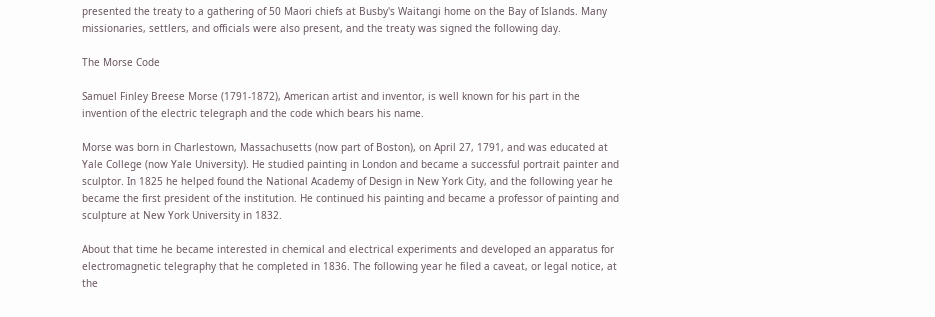presented the treaty to a gathering of 50 Maori chiefs at Busby's Waitangi home on the Bay of Islands. Many missionaries, settlers, and officials were also present, and the treaty was signed the following day.

The Morse Code

Samuel Finley Breese Morse (1791-1872), American artist and inventor, is well known for his part in the invention of the electric telegraph and the code which bears his name.

Morse was born in Charlestown, Massachusetts (now part of Boston), on April 27, 1791, and was educated at Yale College (now Yale University). He studied painting in London and became a successful portrait painter and sculptor. In 1825 he helped found the National Academy of Design in New York City, and the following year he became the first president of the institution. He continued his painting and became a professor of painting and sculpture at New York University in 1832.

About that time he became interested in chemical and electrical experiments and developed an apparatus for electromagnetic telegraphy that he completed in 1836. The following year he filed a caveat, or legal notice, at the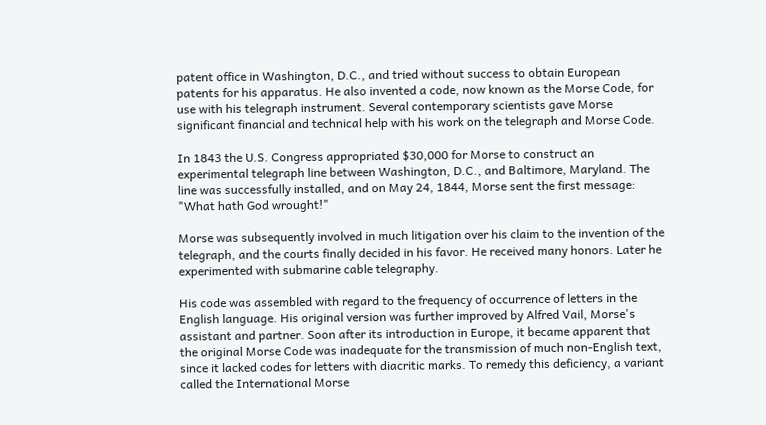patent office in Washington, D.C., and tried without success to obtain European patents for his apparatus. He also invented a code, now known as the Morse Code, for use with his telegraph instrument. Several contemporary scientists gave Morse significant financial and technical help with his work on the telegraph and Morse Code.

In 1843 the U.S. Congress appropriated $30,000 for Morse to construct an experimental telegraph line between Washington, D.C., and Baltimore, Maryland. The line was successfully installed, and on May 24, 1844, Morse sent the first message: "What hath God wrought!"

Morse was subsequently involved in much litigation over his claim to the invention of the telegraph, and the courts finally decided in his favor. He received many honors. Later he experimented with submarine cable telegraphy.

His code was assembled with regard to the frequency of occurrence of letters in the English language. His original version was further improved by Alfred Vail, Morse's assistant and partner. Soon after its introduction in Europe, it became apparent that the original Morse Code was inadequate for the transmission of much non-English text, since it lacked codes for letters with diacritic marks. To remedy this deficiency, a variant called the International Morse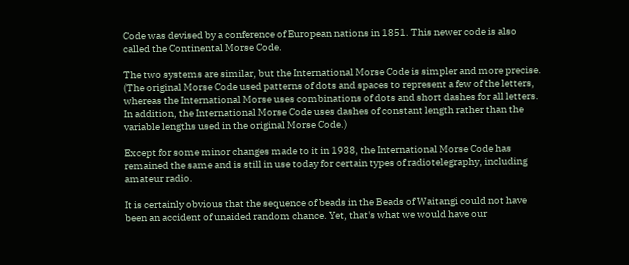Code was devised by a conference of European nations in 1851. This newer code is also called the Continental Morse Code.

The two systems are similar, but the International Morse Code is simpler and more precise. (The original Morse Code used patterns of dots and spaces to represent a few of the letters, whereas the International Morse uses combinations of dots and short dashes for all letters. In addition, the International Morse Code uses dashes of constant length rather than the variable lengths used in the original Morse Code.)

Except for some minor changes made to it in 1938, the International Morse Code has remained the same and is still in use today for certain types of radiotelegraphy, including amateur radio.

It is certainly obvious that the sequence of beads in the Beads of Waitangi could not have been an accident of unaided random chance. Yet, that's what we would have our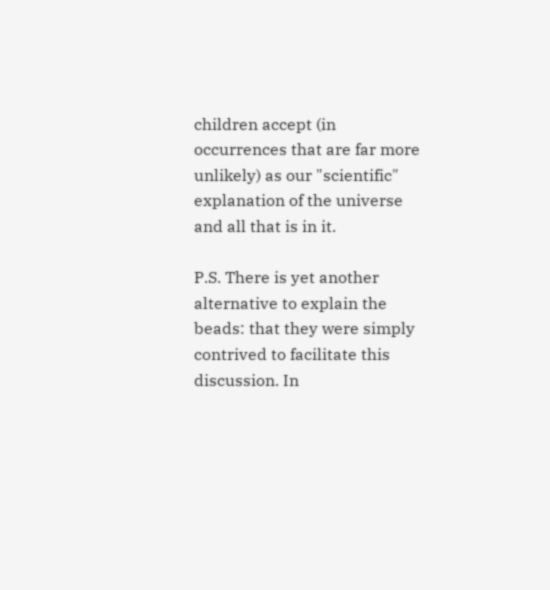children accept (in occurrences that are far more unlikely) as our "scientific" explanation of the universe and all that is in it.

P.S. There is yet another alternative to explain the beads: that they were simply contrived to facilitate this discussion. In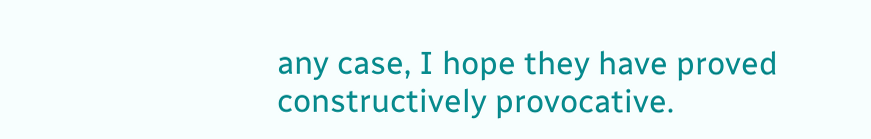any case, I hope they have proved constructively provocative.